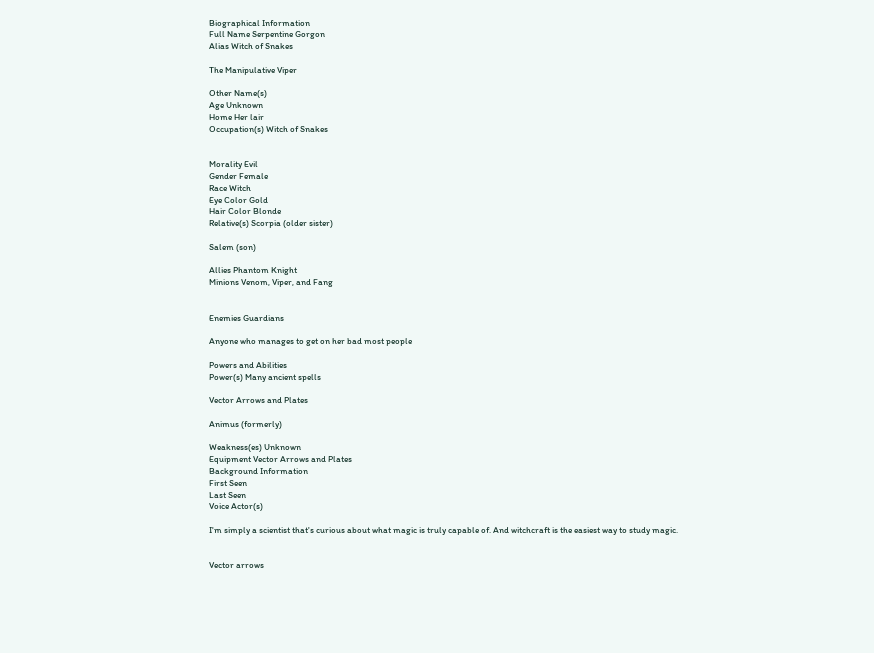Biographical Information
Full Name Serpentine Gorgon
Alias Witch of Snakes

The Manipulative Viper

Other Name(s)
Age Unknown
Home Her lair
Occupation(s) Witch of Snakes


Morality Evil
Gender Female
Race Witch
Eye Color Gold
Hair Color Blonde
Relative(s) Scorpia (older sister)

Salem (son)

Allies Phantom Knight
Minions Venom, Viper, and Fang


Enemies Guardians

Anyone who manages to get on her bad most people

Powers and Abilities
Power(s) Many ancient spells

Vector Arrows and Plates

Animus (formerly)

Weakness(es) Unknown
Equipment Vector Arrows and Plates
Background Information
First Seen
Last Seen
Voice Actor(s)

I'm simply a scientist that's curious about what magic is truly capable of. And witchcraft is the easiest way to study magic.


Vector arrows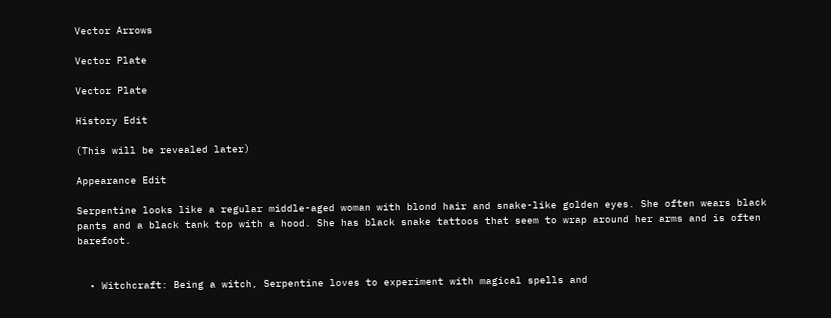Vector Arrows

Vector Plate

Vector Plate

History Edit

(This will be revealed later)

Appearance Edit

Serpentine looks like a regular middle-aged woman with blond hair and snake-like golden eyes. She often wears black pants and a black tank top with a hood. She has black snake tattoos that seem to wrap around her arms and is often barefoot.


  • Witchcraft: Being a witch, Serpentine loves to experiment with magical spells and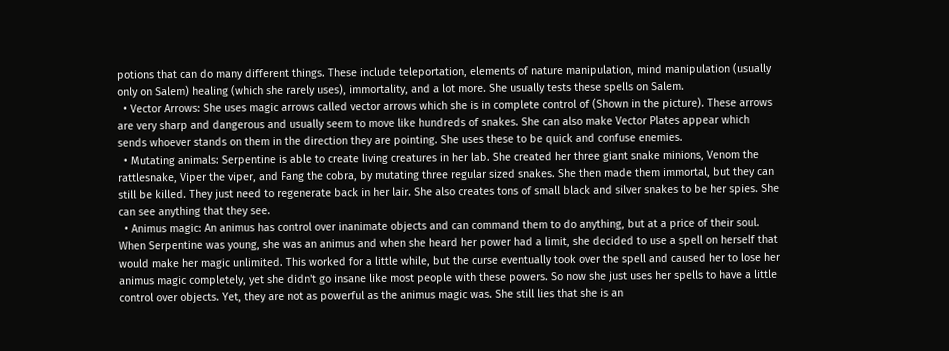potions that can do many different things. These include teleportation, elements of nature manipulation, mind manipulation (usually only on Salem) healing (which she rarely uses), immortality, and a lot more. She usually tests these spells on Salem.
  • Vector Arrows: She uses magic arrows called vector arrows which she is in complete control of (Shown in the picture). These arrows are very sharp and dangerous and usually seem to move like hundreds of snakes. She can also make Vector Plates appear which sends whoever stands on them in the direction they are pointing. She uses these to be quick and confuse enemies.
  • Mutating animals: Serpentine is able to create living creatures in her lab. She created her three giant snake minions, Venom the rattlesnake, Viper the viper, and Fang the cobra, by mutating three regular sized snakes. She then made them immortal, but they can still be killed. They just need to regenerate back in her lair. She also creates tons of small black and silver snakes to be her spies. She can see anything that they see.
  • Animus magic: An animus has control over inanimate objects and can command them to do anything, but at a price of their soul. When Serpentine was young, she was an animus and when she heard her power had a limit, she decided to use a spell on herself that would make her magic unlimited. This worked for a little while, but the curse eventually took over the spell and caused her to lose her animus magic completely, yet she didn't go insane like most people with these powers. So now she just uses her spells to have a little control over objects. Yet, they are not as powerful as the animus magic was. She still lies that she is an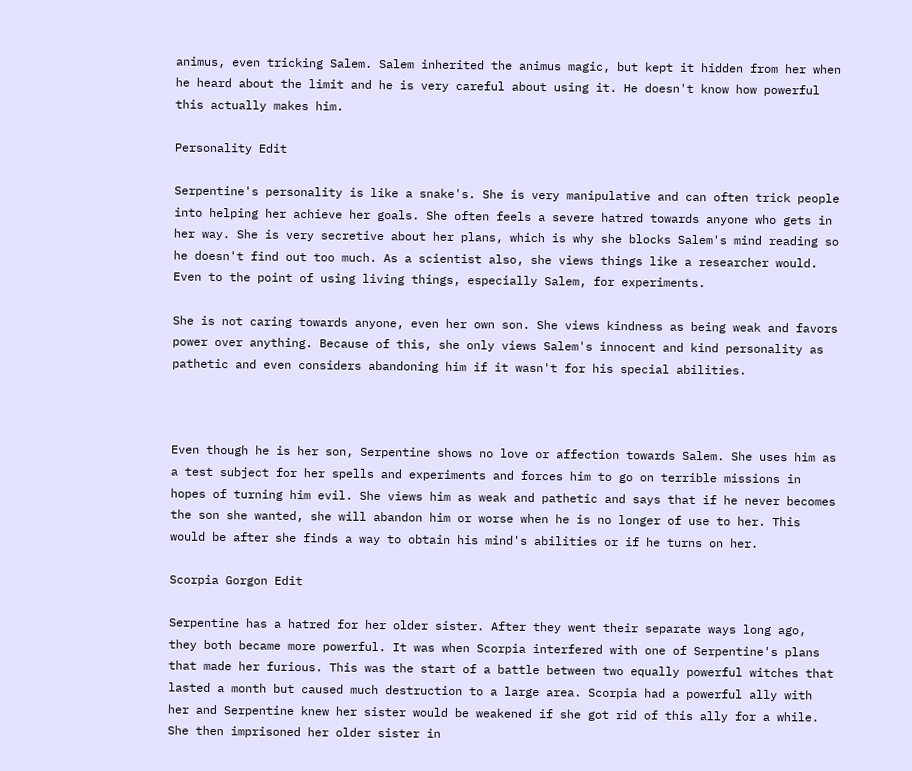animus, even tricking Salem. Salem inherited the animus magic, but kept it hidden from her when he heard about the limit and he is very careful about using it. He doesn't know how powerful this actually makes him.

Personality Edit

Serpentine's personality is like a snake's. She is very manipulative and can often trick people into helping her achieve her goals. She often feels a severe hatred towards anyone who gets in her way. She is very secretive about her plans, which is why she blocks Salem's mind reading so he doesn't find out too much. As a scientist also, she views things like a researcher would. Even to the point of using living things, especially Salem, for experiments.

She is not caring towards anyone, even her own son. She views kindness as being weak and favors power over anything. Because of this, she only views Salem's innocent and kind personality as pathetic and even considers abandoning him if it wasn't for his special abilities.



Even though he is her son, Serpentine shows no love or affection towards Salem. She uses him as a test subject for her spells and experiments and forces him to go on terrible missions in hopes of turning him evil. She views him as weak and pathetic and says that if he never becomes the son she wanted, she will abandon him or worse when he is no longer of use to her. This would be after she finds a way to obtain his mind's abilities or if he turns on her.

Scorpia Gorgon Edit

Serpentine has a hatred for her older sister. After they went their separate ways long ago, they both became more powerful. It was when Scorpia interfered with one of Serpentine's plans that made her furious. This was the start of a battle between two equally powerful witches that lasted a month but caused much destruction to a large area. Scorpia had a powerful ally with her and Serpentine knew her sister would be weakened if she got rid of this ally for a while. She then imprisoned her older sister in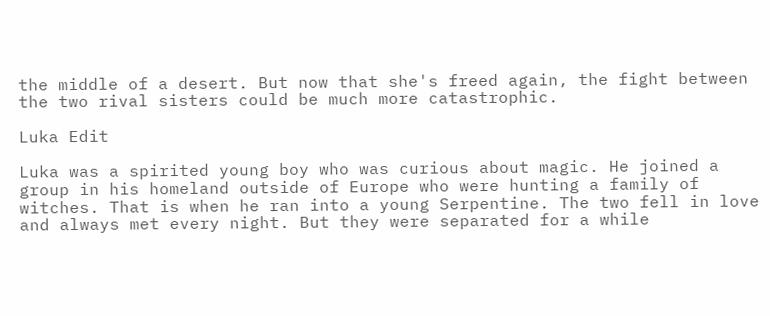the middle of a desert. But now that she's freed again, the fight between the two rival sisters could be much more catastrophic.

Luka Edit

Luka was a spirited young boy who was curious about magic. He joined a group in his homeland outside of Europe who were hunting a family of witches. That is when he ran into a young Serpentine. The two fell in love and always met every night. But they were separated for a while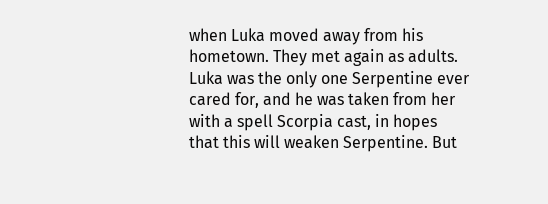when Luka moved away from his hometown. They met again as adults. Luka was the only one Serpentine ever cared for, and he was taken from her with a spell Scorpia cast, in hopes that this will weaken Serpentine. But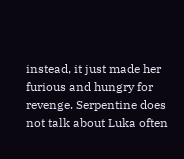instead, it just made her furious and hungry for revenge. Serpentine does not talk about Luka often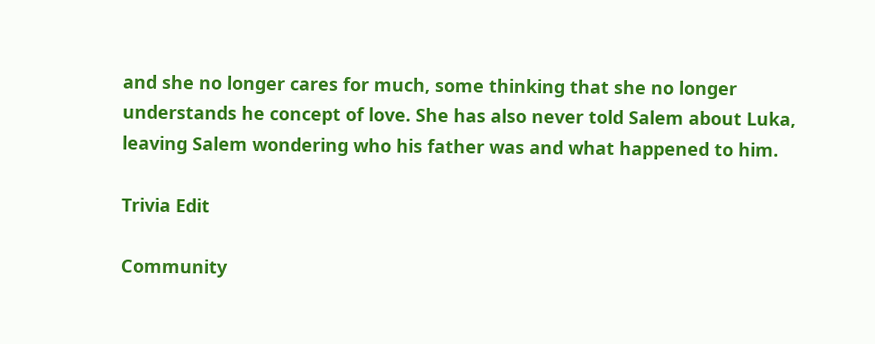and she no longer cares for much, some thinking that she no longer understands he concept of love. She has also never told Salem about Luka, leaving Salem wondering who his father was and what happened to him.

Trivia Edit

Community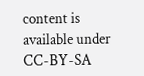content is available under CC-BY-SA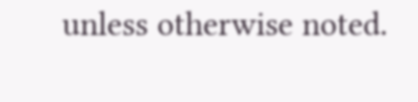unless otherwise noted.